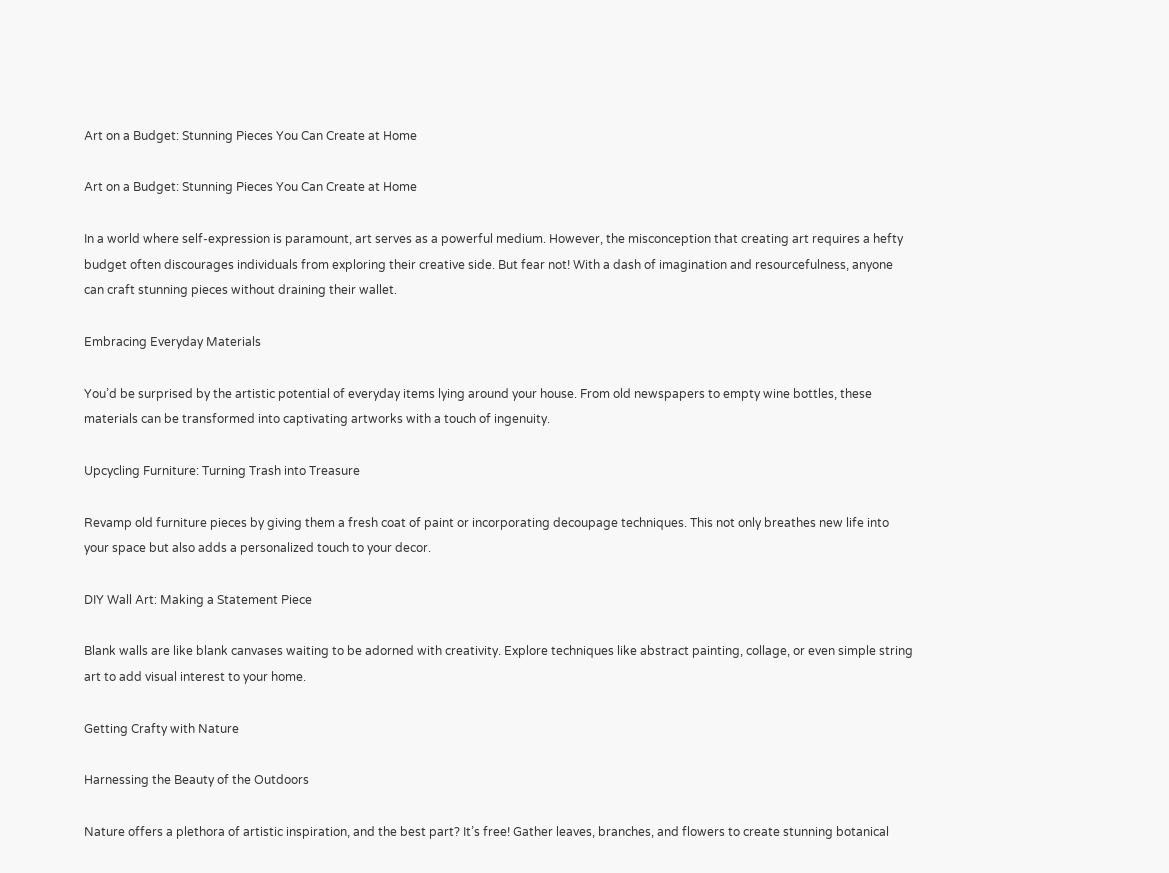Art on a Budget: Stunning Pieces You Can Create at Home

Art on a Budget: Stunning Pieces You Can Create at Home

In a world where self-expression is paramount, art serves as a powerful medium. However, the misconception that creating art requires a hefty budget often discourages individuals from exploring their creative side. But fear not! With a dash of imagination and resourcefulness, anyone can craft stunning pieces without draining their wallet.

Embracing Everyday Materials

You’d be surprised by the artistic potential of everyday items lying around your house. From old newspapers to empty wine bottles, these materials can be transformed into captivating artworks with a touch of ingenuity.

Upcycling Furniture: Turning Trash into Treasure

Revamp old furniture pieces by giving them a fresh coat of paint or incorporating decoupage techniques. This not only breathes new life into your space but also adds a personalized touch to your decor.

DIY Wall Art: Making a Statement Piece

Blank walls are like blank canvases waiting to be adorned with creativity. Explore techniques like abstract painting, collage, or even simple string art to add visual interest to your home.

Getting Crafty with Nature

Harnessing the Beauty of the Outdoors

Nature offers a plethora of artistic inspiration, and the best part? It’s free! Gather leaves, branches, and flowers to create stunning botanical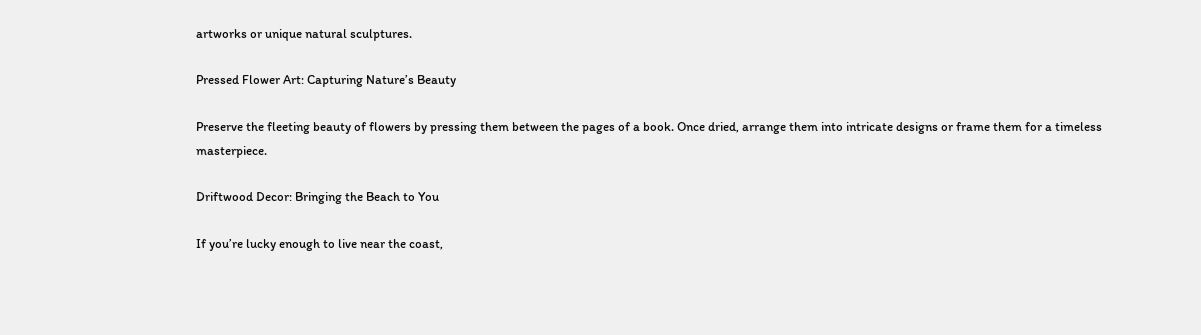artworks or unique natural sculptures.

Pressed Flower Art: Capturing Nature’s Beauty

Preserve the fleeting beauty of flowers by pressing them between the pages of a book. Once dried, arrange them into intricate designs or frame them for a timeless masterpiece.

Driftwood Decor: Bringing the Beach to You

If you’re lucky enough to live near the coast,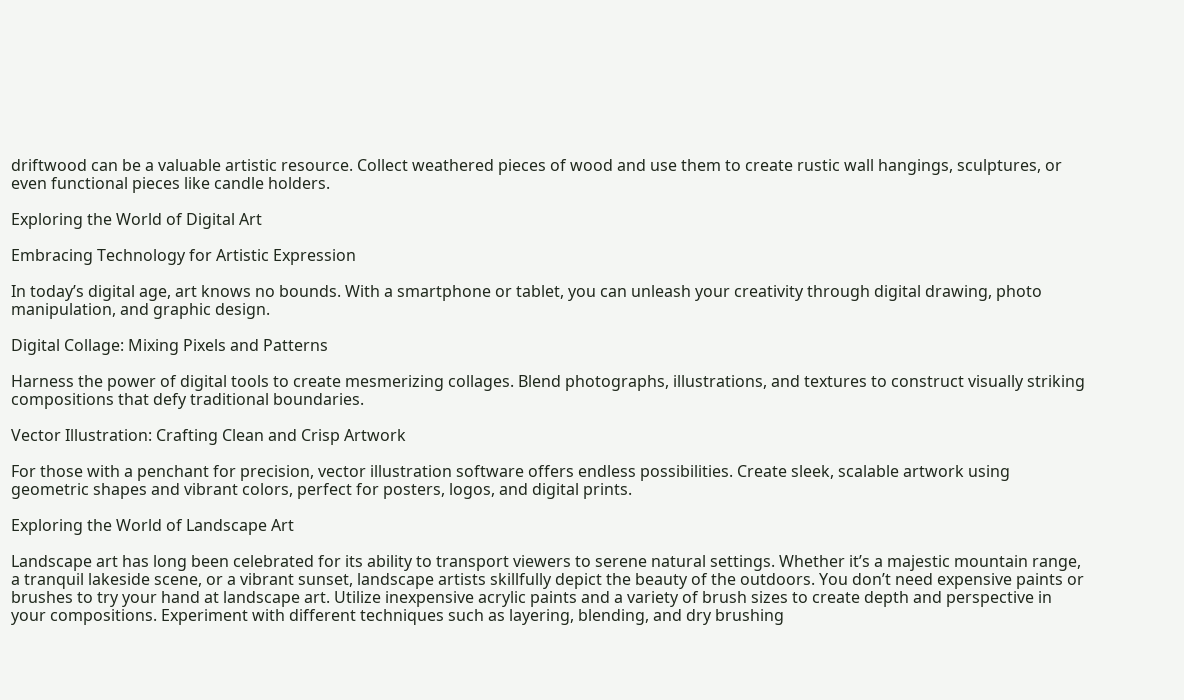driftwood can be a valuable artistic resource. Collect weathered pieces of wood and use them to create rustic wall hangings, sculptures, or even functional pieces like candle holders.

Exploring the World of Digital Art

Embracing Technology for Artistic Expression

In today’s digital age, art knows no bounds. With a smartphone or tablet, you can unleash your creativity through digital drawing, photo manipulation, and graphic design.

Digital Collage: Mixing Pixels and Patterns

Harness the power of digital tools to create mesmerizing collages. Blend photographs, illustrations, and textures to construct visually striking compositions that defy traditional boundaries.

Vector Illustration: Crafting Clean and Crisp Artwork

For those with a penchant for precision, vector illustration software offers endless possibilities. Create sleek, scalable artwork using geometric shapes and vibrant colors, perfect for posters, logos, and digital prints.

Exploring the World of Landscape Art

Landscape art has long been celebrated for its ability to transport viewers to serene natural settings. Whether it’s a majestic mountain range, a tranquil lakeside scene, or a vibrant sunset, landscape artists skillfully depict the beauty of the outdoors. You don’t need expensive paints or brushes to try your hand at landscape art. Utilize inexpensive acrylic paints and a variety of brush sizes to create depth and perspective in your compositions. Experiment with different techniques such as layering, blending, and dry brushing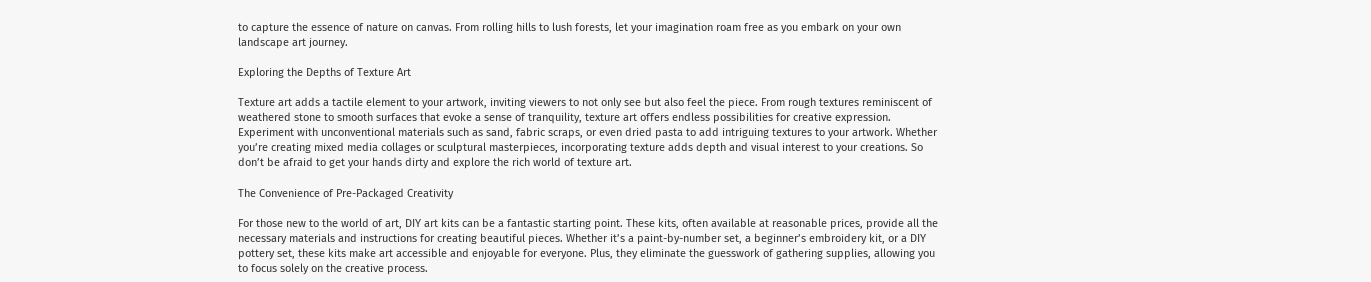to capture the essence of nature on canvas. From rolling hills to lush forests, let your imagination roam free as you embark on your own landscape art journey.

Exploring the Depths of Texture Art

Texture art adds a tactile element to your artwork, inviting viewers to not only see but also feel the piece. From rough textures reminiscent of weathered stone to smooth surfaces that evoke a sense of tranquility, texture art offers endless possibilities for creative expression. Experiment with unconventional materials such as sand, fabric scraps, or even dried pasta to add intriguing textures to your artwork. Whether you’re creating mixed media collages or sculptural masterpieces, incorporating texture adds depth and visual interest to your creations. So don’t be afraid to get your hands dirty and explore the rich world of texture art.

The Convenience of Pre-Packaged Creativity

For those new to the world of art, DIY art kits can be a fantastic starting point. These kits, often available at reasonable prices, provide all the necessary materials and instructions for creating beautiful pieces. Whether it’s a paint-by-number set, a beginner’s embroidery kit, or a DIY pottery set, these kits make art accessible and enjoyable for everyone. Plus, they eliminate the guesswork of gathering supplies, allowing you to focus solely on the creative process.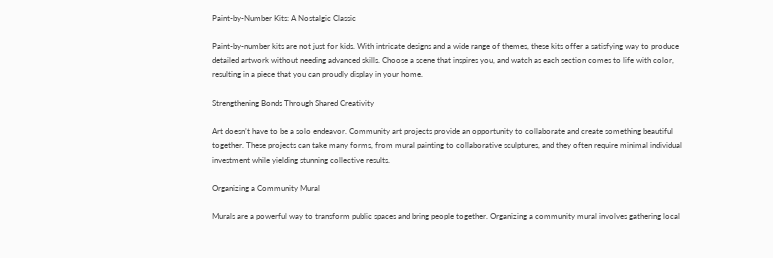Paint-by-Number Kits: A Nostalgic Classic

Paint-by-number kits are not just for kids. With intricate designs and a wide range of themes, these kits offer a satisfying way to produce detailed artwork without needing advanced skills. Choose a scene that inspires you, and watch as each section comes to life with color, resulting in a piece that you can proudly display in your home.

Strengthening Bonds Through Shared Creativity

Art doesn’t have to be a solo endeavor. Community art projects provide an opportunity to collaborate and create something beautiful together. These projects can take many forms, from mural painting to collaborative sculptures, and they often require minimal individual investment while yielding stunning collective results.

Organizing a Community Mural

Murals are a powerful way to transform public spaces and bring people together. Organizing a community mural involves gathering local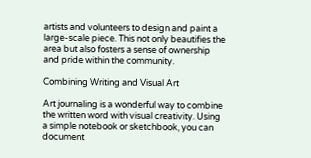artists and volunteers to design and paint a large-scale piece. This not only beautifies the area but also fosters a sense of ownership and pride within the community.

Combining Writing and Visual Art

Art journaling is a wonderful way to combine the written word with visual creativity. Using a simple notebook or sketchbook, you can document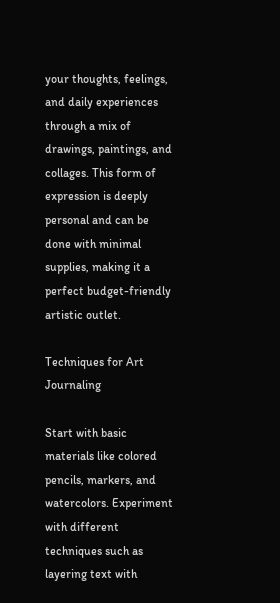your thoughts, feelings, and daily experiences through a mix of drawings, paintings, and collages. This form of expression is deeply personal and can be done with minimal supplies, making it a perfect budget-friendly artistic outlet.

Techniques for Art Journaling

Start with basic materials like colored pencils, markers, and watercolors. Experiment with different techniques such as layering text with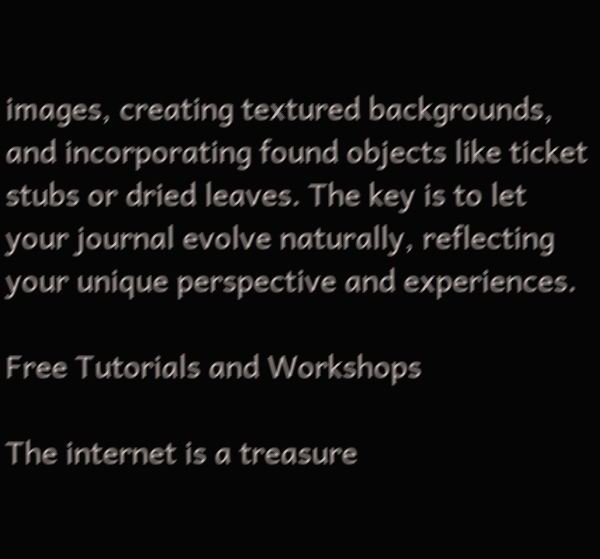images, creating textured backgrounds, and incorporating found objects like ticket stubs or dried leaves. The key is to let your journal evolve naturally, reflecting your unique perspective and experiences.

Free Tutorials and Workshops

The internet is a treasure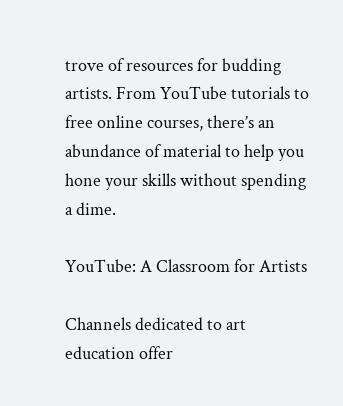trove of resources for budding artists. From YouTube tutorials to free online courses, there’s an abundance of material to help you hone your skills without spending a dime.

YouTube: A Classroom for Artists

Channels dedicated to art education offer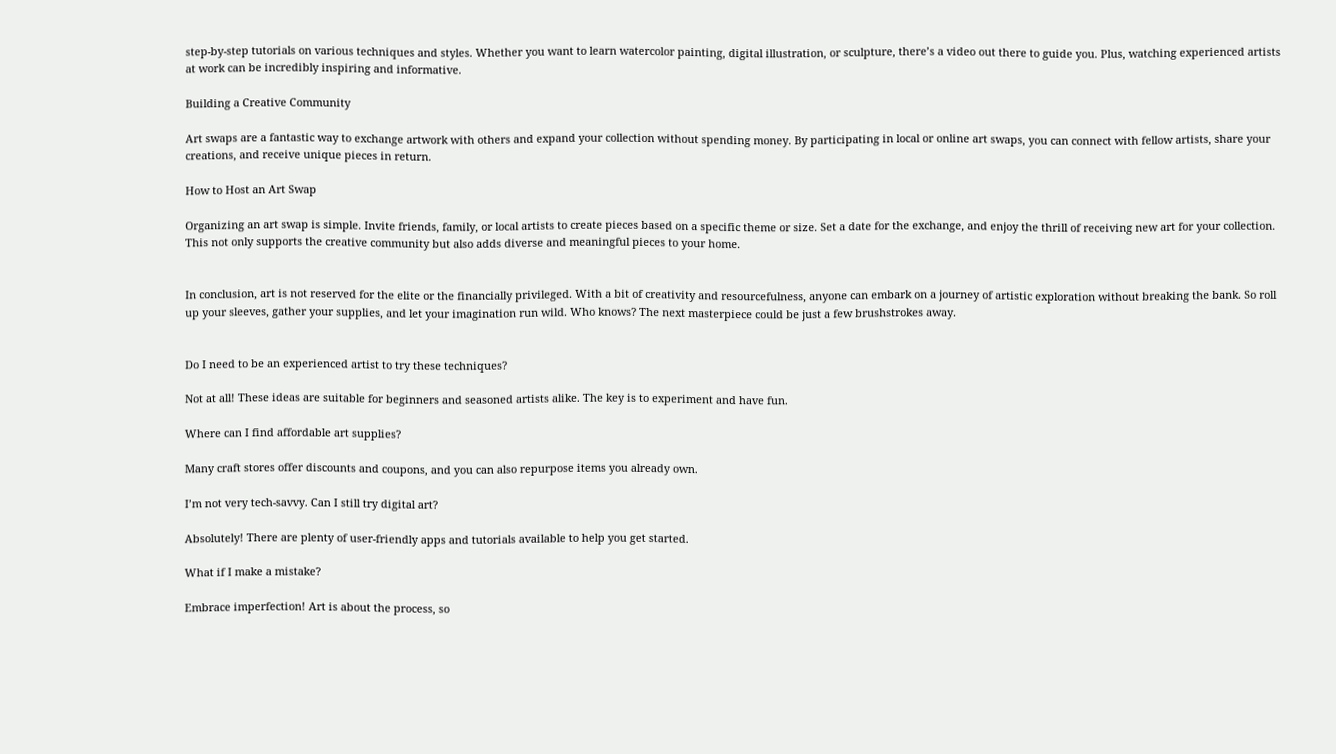step-by-step tutorials on various techniques and styles. Whether you want to learn watercolor painting, digital illustration, or sculpture, there’s a video out there to guide you. Plus, watching experienced artists at work can be incredibly inspiring and informative.

Building a Creative Community

Art swaps are a fantastic way to exchange artwork with others and expand your collection without spending money. By participating in local or online art swaps, you can connect with fellow artists, share your creations, and receive unique pieces in return.

How to Host an Art Swap

Organizing an art swap is simple. Invite friends, family, or local artists to create pieces based on a specific theme or size. Set a date for the exchange, and enjoy the thrill of receiving new art for your collection. This not only supports the creative community but also adds diverse and meaningful pieces to your home.


In conclusion, art is not reserved for the elite or the financially privileged. With a bit of creativity and resourcefulness, anyone can embark on a journey of artistic exploration without breaking the bank. So roll up your sleeves, gather your supplies, and let your imagination run wild. Who knows? The next masterpiece could be just a few brushstrokes away.


Do I need to be an experienced artist to try these techniques?

Not at all! These ideas are suitable for beginners and seasoned artists alike. The key is to experiment and have fun.

Where can I find affordable art supplies?

Many craft stores offer discounts and coupons, and you can also repurpose items you already own.

I’m not very tech-savvy. Can I still try digital art?

Absolutely! There are plenty of user-friendly apps and tutorials available to help you get started.

What if I make a mistake?

Embrace imperfection! Art is about the process, so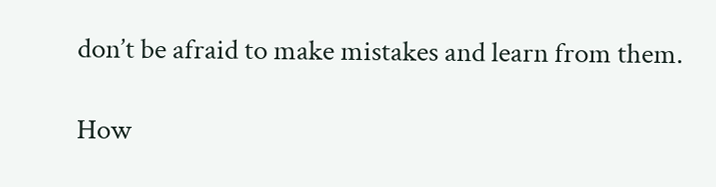don’t be afraid to make mistakes and learn from them.

How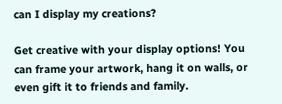can I display my creations?

Get creative with your display options! You can frame your artwork, hang it on walls, or even gift it to friends and family.